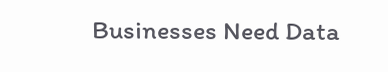Businesses Need Data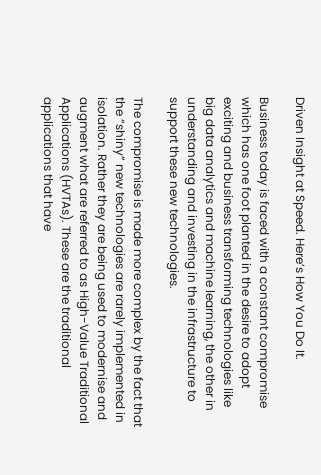Driven Insight at Speed. Here’s How You Do It.

Business today is faced with a constant compromise which has one foot planted in the desire to adopt exciting and business transforming technologies like big data analytics and machine learning, the other in understanding and investing in the infrastructure to support these new technologies.

The compromise is made more complex by the fact that the “shiny” new technologies are rarely implemented in isolation. Rather they are being used to modernise and augment what are referred to as High-Value Traditional Applications (HVTAs). These are the traditional applications that have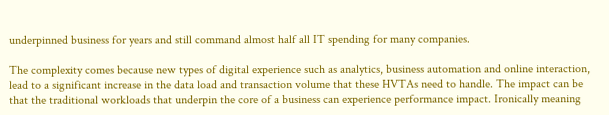underpinned business for years and still command almost half all IT spending for many companies.

The complexity comes because new types of digital experience such as analytics, business automation and online interaction, lead to a significant increase in the data load and transaction volume that these HVTAs need to handle. The impact can be that the traditional workloads that underpin the core of a business can experience performance impact. Ironically meaning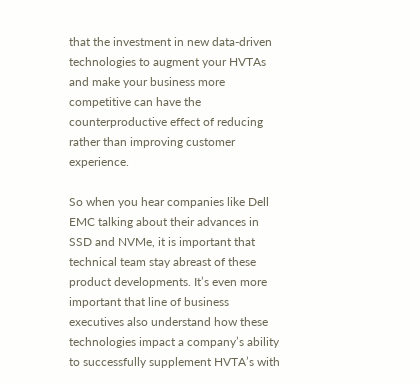that the investment in new data-driven technologies to augment your HVTAs and make your business more competitive can have the counterproductive effect of reducing rather than improving customer experience.

So when you hear companies like Dell EMC talking about their advances in SSD and NVMe, it is important that technical team stay abreast of these product developments. It’s even more important that line of business executives also understand how these technologies impact a company’s ability to successfully supplement HVTA’s with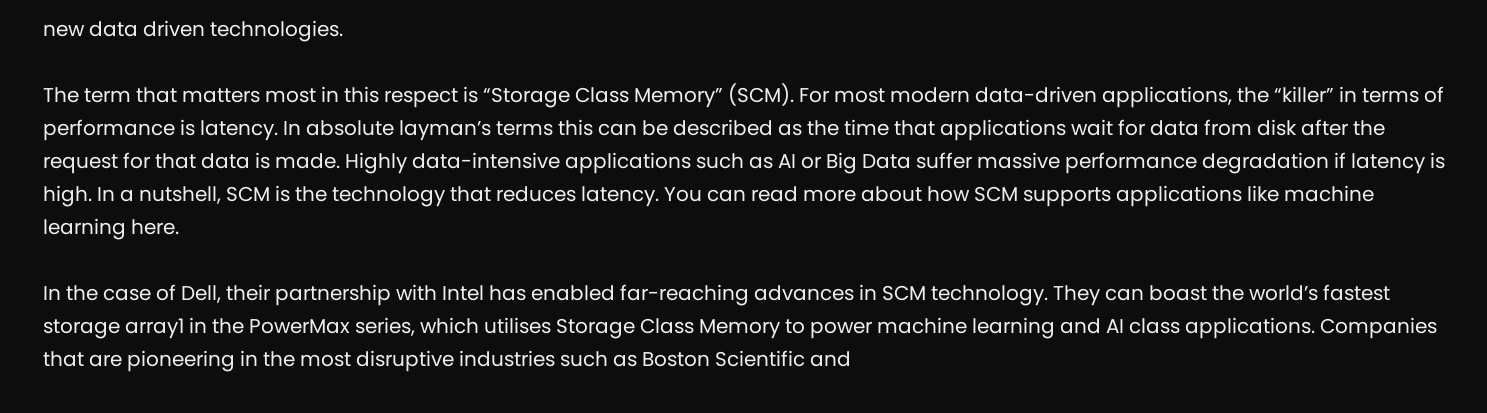new data driven technologies.

The term that matters most in this respect is “Storage Class Memory” (SCM). For most modern data-driven applications, the “killer” in terms of performance is latency. In absolute layman’s terms this can be described as the time that applications wait for data from disk after the request for that data is made. Highly data-intensive applications such as AI or Big Data suffer massive performance degradation if latency is high. In a nutshell, SCM is the technology that reduces latency. You can read more about how SCM supports applications like machine learning here.

In the case of Dell, their partnership with Intel has enabled far-reaching advances in SCM technology. They can boast the world’s fastest storage array1 in the PowerMax series, which utilises Storage Class Memory to power machine learning and AI class applications. Companies that are pioneering in the most disruptive industries such as Boston Scientific and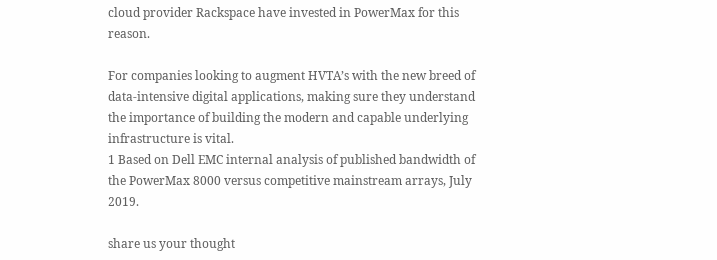cloud provider Rackspace have invested in PowerMax for this reason.

For companies looking to augment HVTA’s with the new breed of data-intensive digital applications, making sure they understand the importance of building the modern and capable underlying infrastructure is vital.
1 Based on Dell EMC internal analysis of published bandwidth of the PowerMax 8000 versus competitive mainstream arrays, July 2019.

share us your thought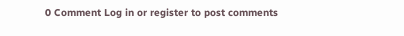0 Comment Log in or register to post comments